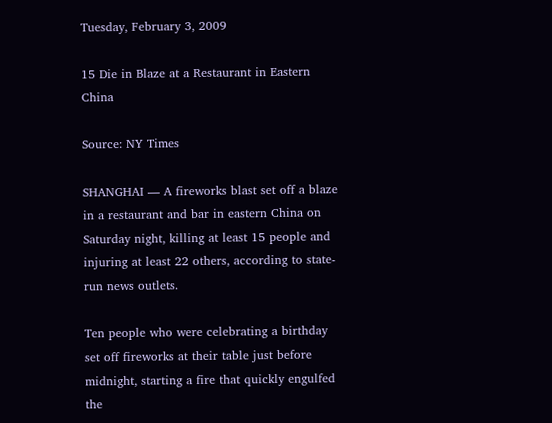Tuesday, February 3, 2009

15 Die in Blaze at a Restaurant in Eastern China

Source: NY Times

SHANGHAI — A fireworks blast set off a blaze in a restaurant and bar in eastern China on Saturday night, killing at least 15 people and injuring at least 22 others, according to state-run news outlets.

Ten people who were celebrating a birthday set off fireworks at their table just before midnight, starting a fire that quickly engulfed the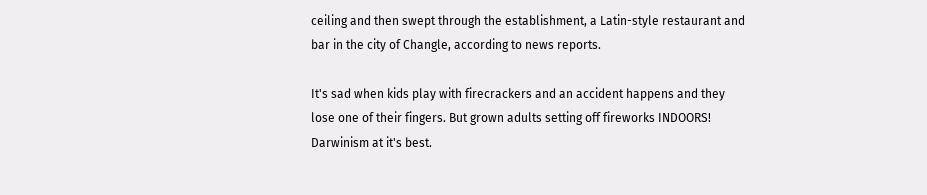ceiling and then swept through the establishment, a Latin-style restaurant and bar in the city of Changle, according to news reports.

It's sad when kids play with firecrackers and an accident happens and they lose one of their fingers. But grown adults setting off fireworks INDOORS! Darwinism at it's best.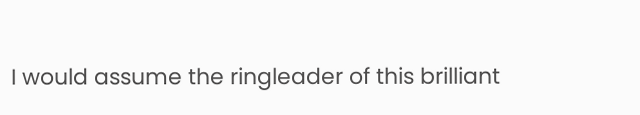I would assume the ringleader of this brilliant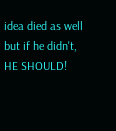idea died as well but if he didn't, HE SHOULD!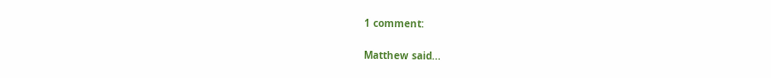1 comment:

Matthew said...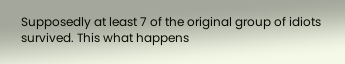Supposedly at least 7 of the original group of idiots survived. This what happens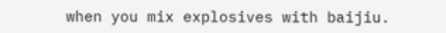when you mix explosives with baijiu.